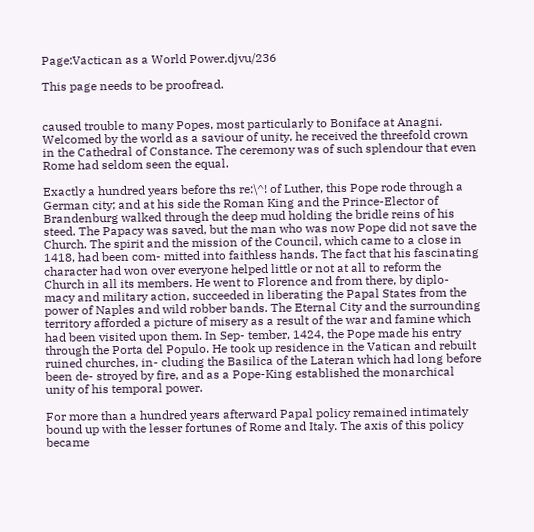Page:Vactican as a World Power.djvu/236

This page needs to be proofread.


caused trouble to many Popes, most particularly to Boniface at Anagni. Welcomed by the world as a saviour of unity, he received the threefold crown in the Cathedral of Constance. The ceremony was of such splendour that even Rome had seldom seen the equal.

Exactly a hundred years before ths re:\^! of Luther, this Pope rode through a German city; and at his side the Roman King and the Prince-Elector of Brandenburg walked through the deep mud holding the bridle reins of his steed. The Papacy was saved, but the man who was now Pope did not save the Church. The spirit and the mission of the Council, which came to a close in 1418, had been com- mitted into faithless hands. The fact that his fascinating character had won over everyone helped little or not at all to reform the Church in all its members. He went to Florence and from there, by diplo- macy and military action, succeeded in liberating the Papal States from the power of Naples and wild robber bands. The Eternal City and the surrounding territory afforded a picture of misery as a result of the war and famine which had been visited upon them. In Sep- tember, 1424, the Pope made his entry through the Porta del Populo. He took up residence in the Vatican and rebuilt ruined churches, in- cluding the Basilica of the Lateran which had long before been de- stroyed by fire, and as a Pope-King established the monarchical unity of his temporal power.

For more than a hundred years afterward Papal policy remained intimately bound up with the lesser fortunes of Rome and Italy. The axis of this policy became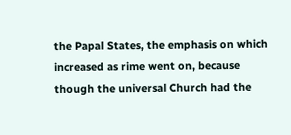the Papal States, the emphasis on which increased as rime went on, because though the universal Church had the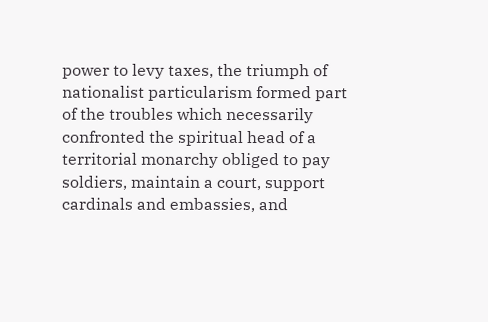power to levy taxes, the triumph of nationalist particularism formed part of the troubles which necessarily confronted the spiritual head of a territorial monarchy obliged to pay soldiers, maintain a court, support cardinals and embassies, and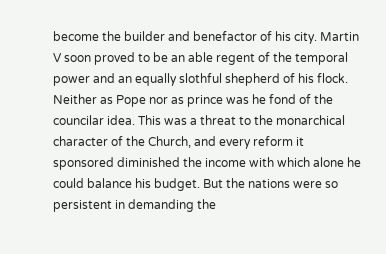become the builder and benefactor of his city. Martin V soon proved to be an able regent of the temporal power and an equally slothful shepherd of his flock. Neither as Pope nor as prince was he fond of the councilar idea. This was a threat to the monarchical character of the Church, and every reform it sponsored diminished the income with which alone he could balance his budget. But the nations were so persistent in demanding the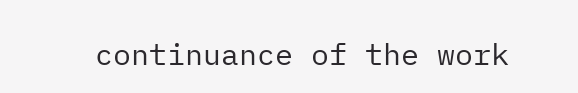continuance of the work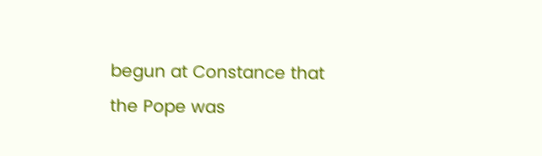begun at Constance that the Pope was